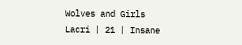Wolves and Girls
Lacri | 21 | Insane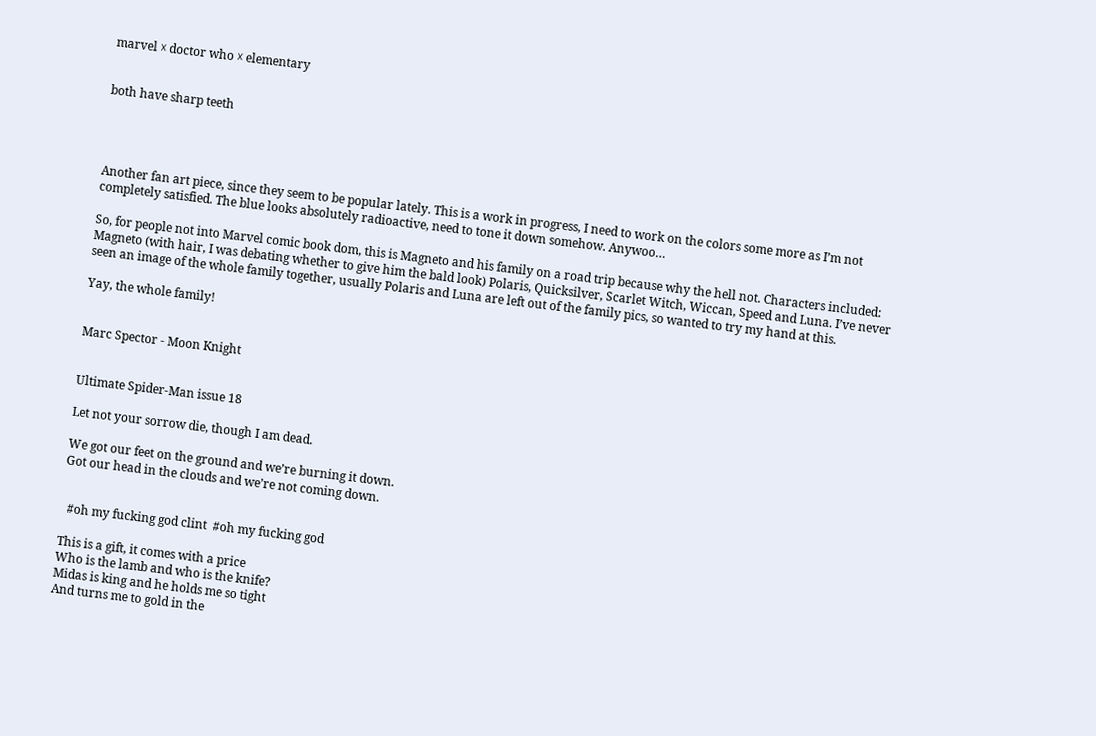marvel ☓ doctor who ☓ elementary


both have sharp teeth




Another fan art piece, since they seem to be popular lately. This is a work in progress, I need to work on the colors some more as I’m not completely satisfied. The blue looks absolutely radioactive, need to tone it down somehow. Anywoo…

So, for people not into Marvel comic book dom, this is Magneto and his family on a road trip because why the hell not. Characters included: Magneto (with hair, I was debating whether to give him the bald look) Polaris, Quicksilver, Scarlet Witch, Wiccan, Speed and Luna. I’ve never seen an image of the whole family together, usually Polaris and Luna are left out of the family pics, so wanted to try my hand at this.

Yay, the whole family!


Marc Spector - Moon Knight


Ultimate Spider-Man issue 18

Let not your sorrow die, though I am dead.

We got our feet on the ground and we’re burning it down.
Got our head in the clouds and we’re not coming down.


  #oh my fucking god clint  #oh my fucking god

This is a gift, it comes with a price
Who is the lamb and who is the knife?
Midas is king and he holds me so tight
And turns me to gold in the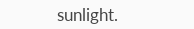sunlight.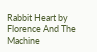Rabbit Heart by Florence And The Machine